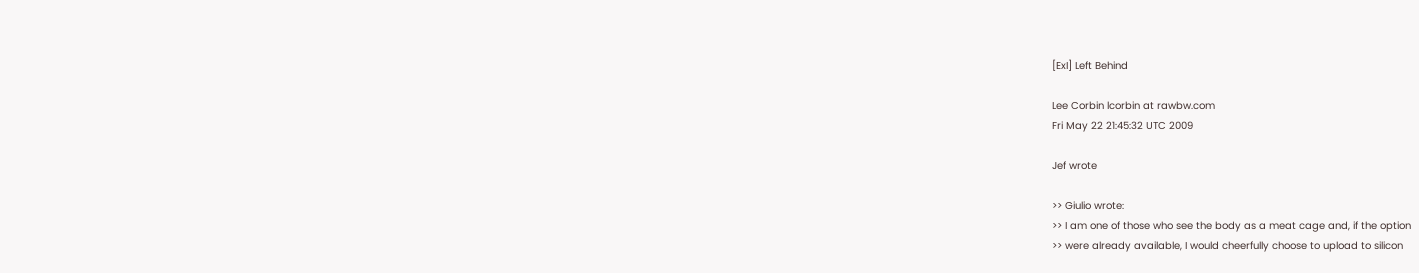[ExI] Left Behind

Lee Corbin lcorbin at rawbw.com
Fri May 22 21:45:32 UTC 2009

Jef wrote

>> Giulio wrote:
>> I am one of those who see the body as a meat cage and, if the option
>> were already available, I would cheerfully choose to upload to silicon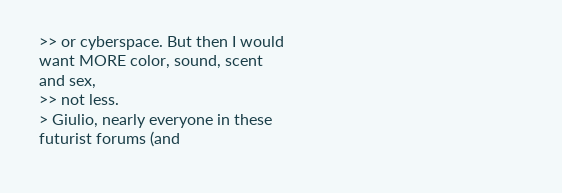>> or cyberspace. But then I would want MORE color, sound, scent and sex,
>> not less.
> Giulio, nearly everyone in these futurist forums (and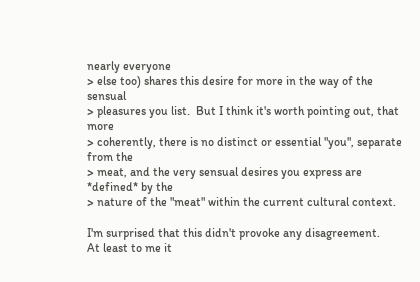nearly everyone
> else too) shares this desire for more in the way of the sensual
> pleasures you list.  But I think it's worth pointing out, that more
> coherently, there is no distinct or essential "you", separate from the
> meat, and the very sensual desires you express are *defined* by the
> nature of the "meat" within the current cultural context.

I'm surprised that this didn't provoke any disagreement.
At least to me it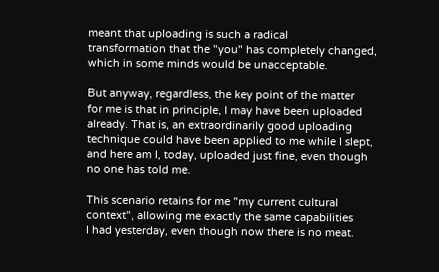meant that uploading is such a radical
transformation that the "you" has completely changed,
which in some minds would be unacceptable.

But anyway, regardless, the key point of the matter
for me is that in principle, I may have been uploaded
already. That is, an extraordinarily good uploading
technique could have been applied to me while I slept,
and here am I, today, uploaded just fine, even though
no one has told me.

This scenario retains for me "my current cultural
context", allowing me exactly the same capabilities
I had yesterday, even though now there is no meat.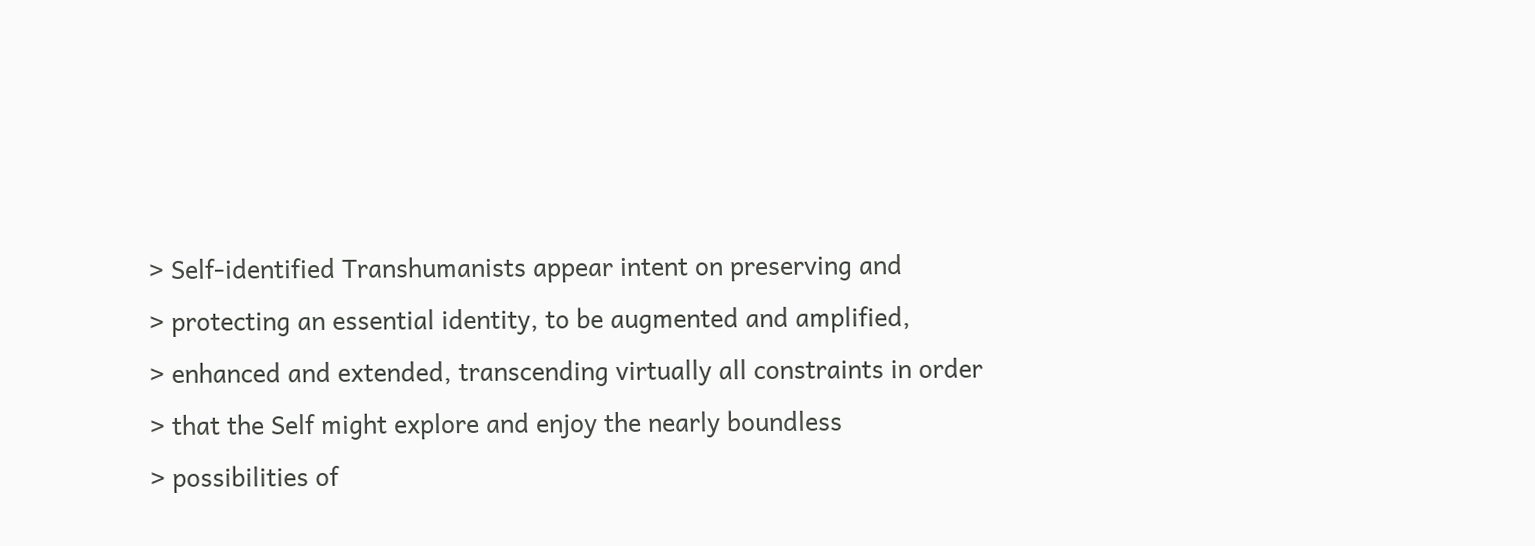> Self-identified Transhumanists appear intent on preserving and
> protecting an essential identity, to be augmented and amplified,
> enhanced and extended, transcending virtually all constraints in order
> that the Self might explore and enjoy the nearly boundless
> possibilities of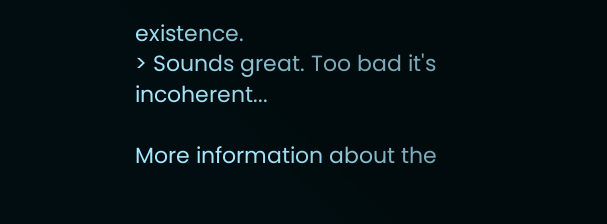existence.
> Sounds great. Too bad it's incoherent...

More information about the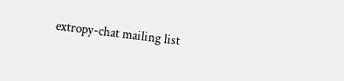extropy-chat mailing list